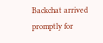Backchat arrived promptly for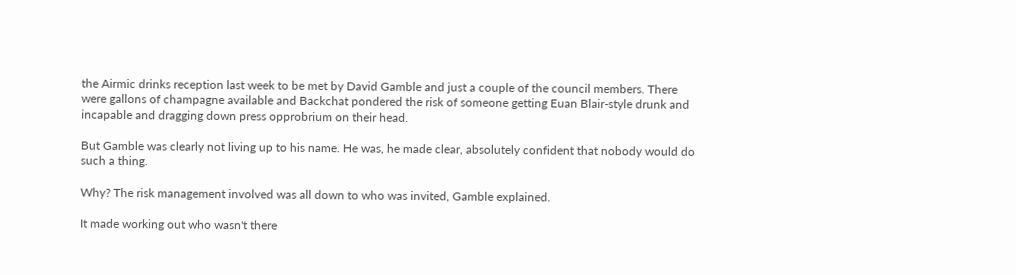the Airmic drinks reception last week to be met by David Gamble and just a couple of the council members. There were gallons of champagne available and Backchat pondered the risk of someone getting Euan Blair-style drunk and incapable and dragging down press opprobrium on their head.

But Gamble was clearly not living up to his name. He was, he made clear, absolutely confident that nobody would do such a thing.

Why? The risk management involved was all down to who was invited, Gamble explained.

It made working out who wasn't there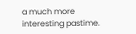a much more interesting pastime.